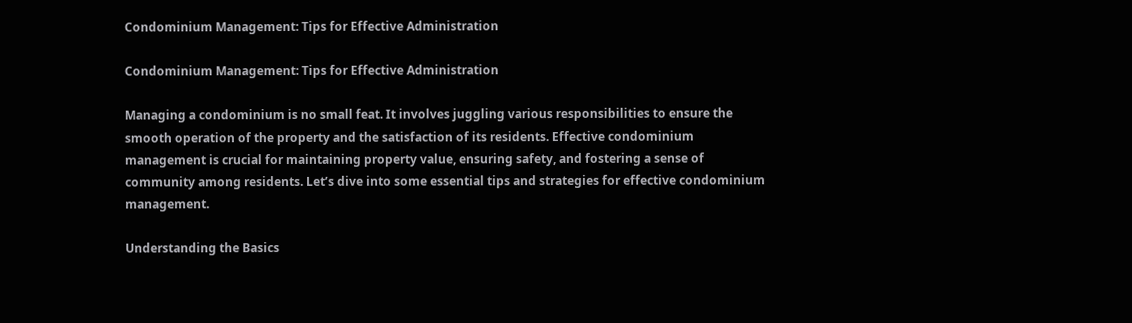Condominium Management: Tips for Effective Administration

Condominium Management: Tips for Effective Administration

Managing a condominium is no small feat. It involves juggling various responsibilities to ensure the smooth operation of the property and the satisfaction of its residents. Effective condominium management is crucial for maintaining property value, ensuring safety, and fostering a sense of community among residents. Let’s dive into some essential tips and strategies for effective condominium management.

Understanding the Basics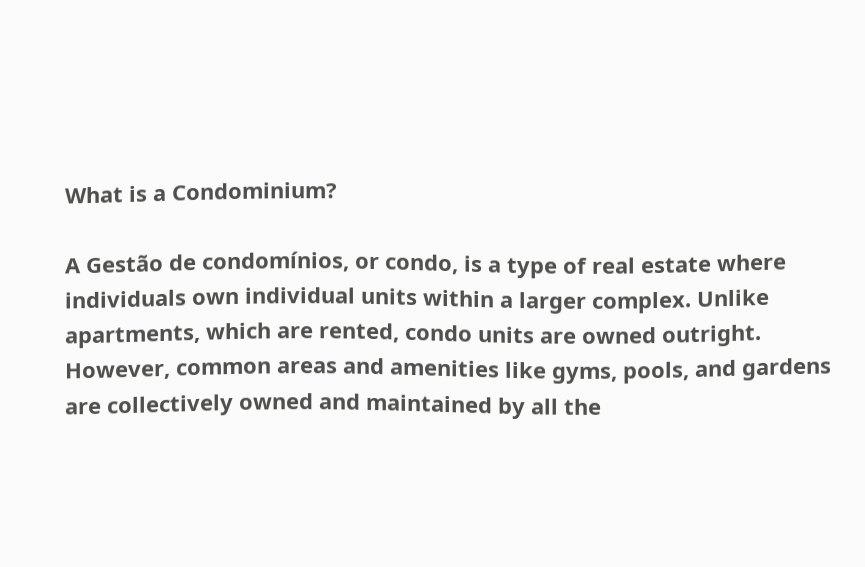What is a Condominium?

A Gestão de condomínios, or condo, is a type of real estate where individuals own individual units within a larger complex. Unlike apartments, which are rented, condo units are owned outright. However, common areas and amenities like gyms, pools, and gardens are collectively owned and maintained by all the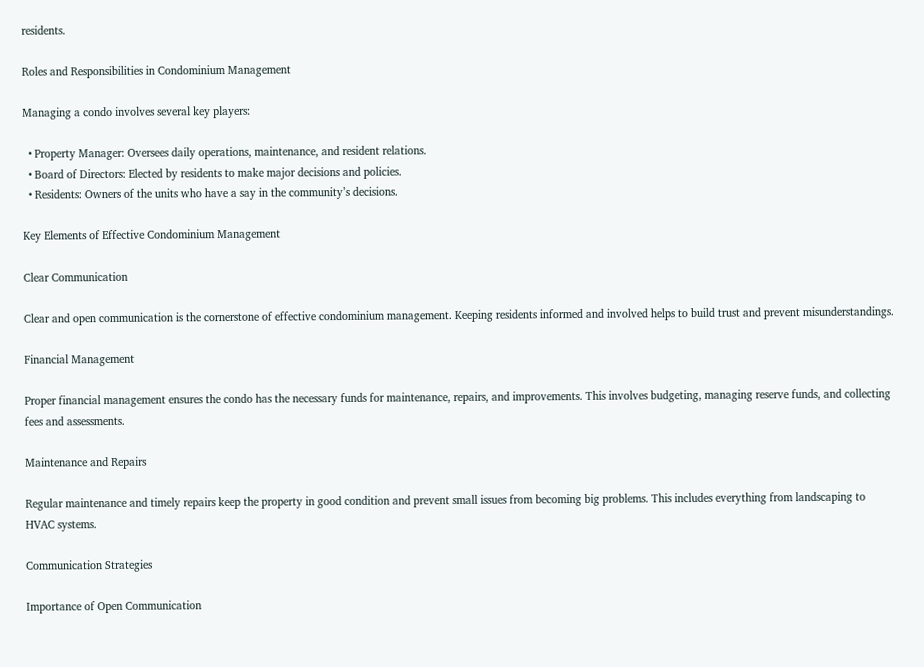residents.

Roles and Responsibilities in Condominium Management

Managing a condo involves several key players:

  • Property Manager: Oversees daily operations, maintenance, and resident relations.
  • Board of Directors: Elected by residents to make major decisions and policies.
  • Residents: Owners of the units who have a say in the community’s decisions.

Key Elements of Effective Condominium Management

Clear Communication

Clear and open communication is the cornerstone of effective condominium management. Keeping residents informed and involved helps to build trust and prevent misunderstandings.

Financial Management

Proper financial management ensures the condo has the necessary funds for maintenance, repairs, and improvements. This involves budgeting, managing reserve funds, and collecting fees and assessments.

Maintenance and Repairs

Regular maintenance and timely repairs keep the property in good condition and prevent small issues from becoming big problems. This includes everything from landscaping to HVAC systems.

Communication Strategies

Importance of Open Communication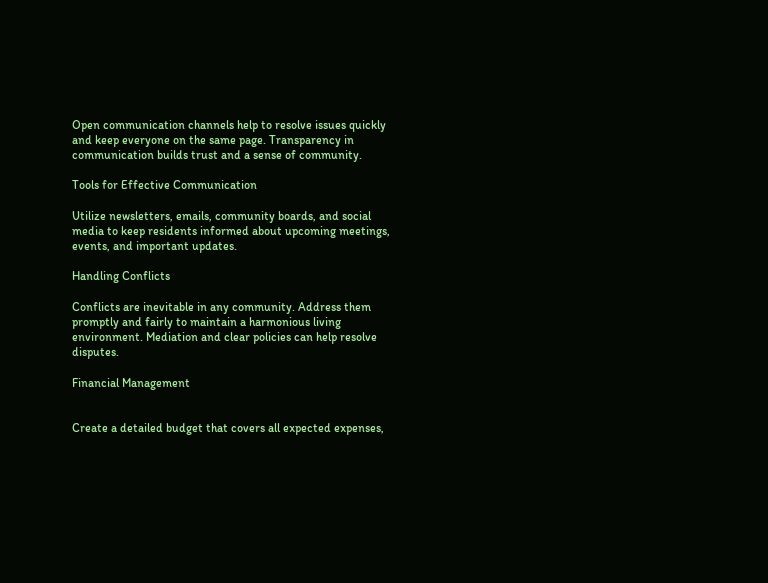Open communication channels help to resolve issues quickly and keep everyone on the same page. Transparency in communication builds trust and a sense of community.

Tools for Effective Communication

Utilize newsletters, emails, community boards, and social media to keep residents informed about upcoming meetings, events, and important updates.

Handling Conflicts

Conflicts are inevitable in any community. Address them promptly and fairly to maintain a harmonious living environment. Mediation and clear policies can help resolve disputes.

Financial Management


Create a detailed budget that covers all expected expenses,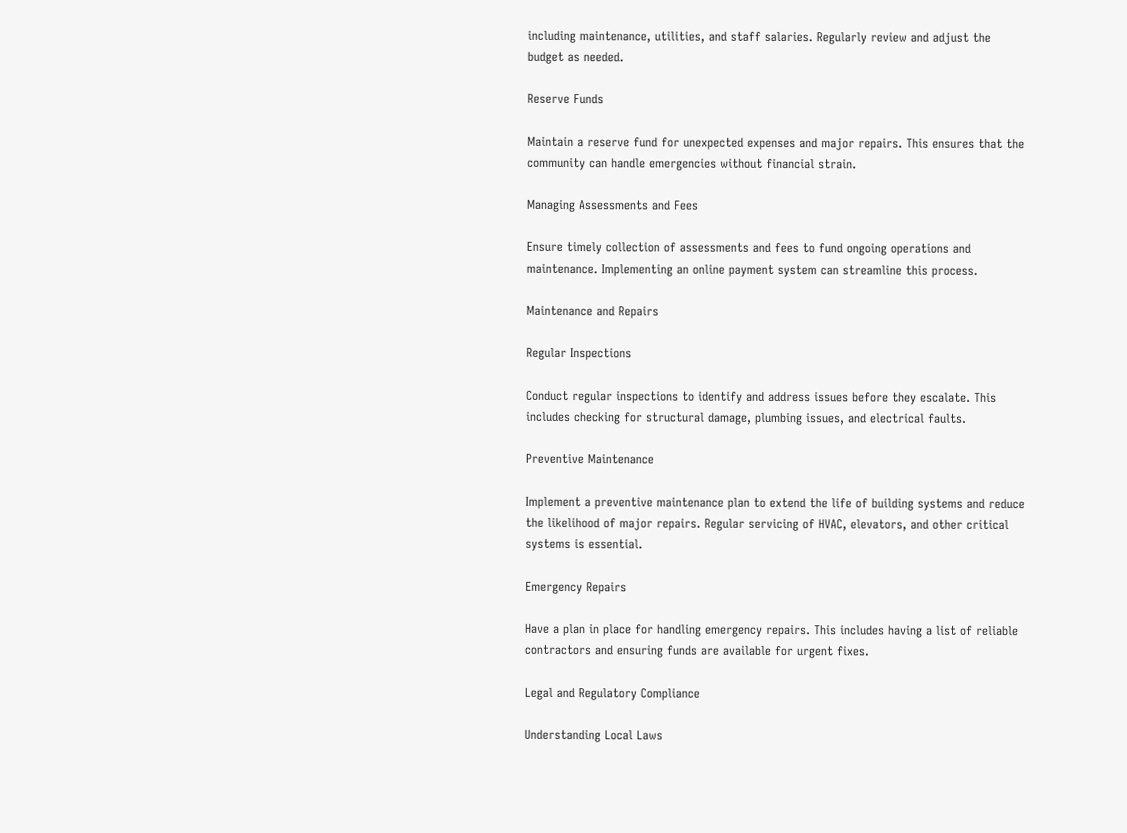including maintenance, utilities, and staff salaries. Regularly review and adjust the budget as needed.

Reserve Funds

Maintain a reserve fund for unexpected expenses and major repairs. This ensures that the community can handle emergencies without financial strain.

Managing Assessments and Fees

Ensure timely collection of assessments and fees to fund ongoing operations and maintenance. Implementing an online payment system can streamline this process.

Maintenance and Repairs

Regular Inspections

Conduct regular inspections to identify and address issues before they escalate. This includes checking for structural damage, plumbing issues, and electrical faults.

Preventive Maintenance

Implement a preventive maintenance plan to extend the life of building systems and reduce the likelihood of major repairs. Regular servicing of HVAC, elevators, and other critical systems is essential.

Emergency Repairs

Have a plan in place for handling emergency repairs. This includes having a list of reliable contractors and ensuring funds are available for urgent fixes.

Legal and Regulatory Compliance

Understanding Local Laws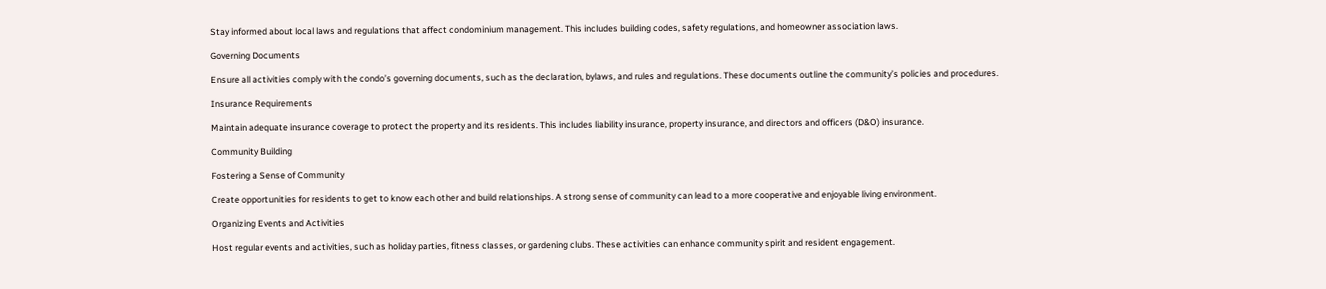Stay informed about local laws and regulations that affect condominium management. This includes building codes, safety regulations, and homeowner association laws.

Governing Documents

Ensure all activities comply with the condo’s governing documents, such as the declaration, bylaws, and rules and regulations. These documents outline the community’s policies and procedures.

Insurance Requirements

Maintain adequate insurance coverage to protect the property and its residents. This includes liability insurance, property insurance, and directors and officers (D&O) insurance.

Community Building

Fostering a Sense of Community

Create opportunities for residents to get to know each other and build relationships. A strong sense of community can lead to a more cooperative and enjoyable living environment.

Organizing Events and Activities

Host regular events and activities, such as holiday parties, fitness classes, or gardening clubs. These activities can enhance community spirit and resident engagement.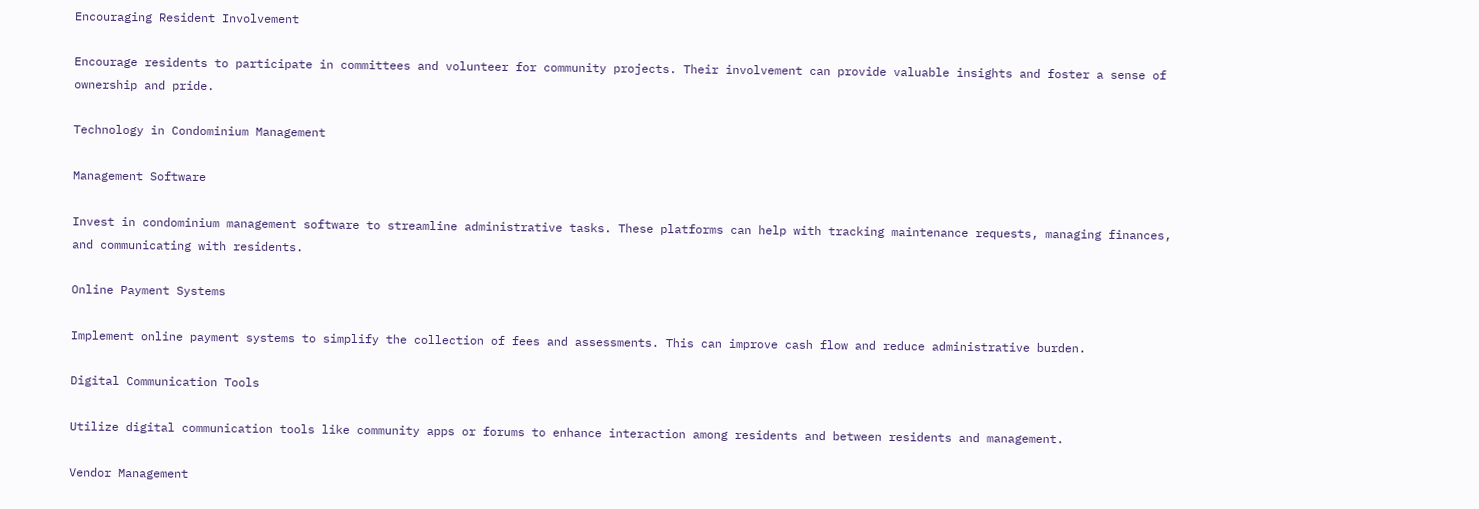Encouraging Resident Involvement

Encourage residents to participate in committees and volunteer for community projects. Their involvement can provide valuable insights and foster a sense of ownership and pride.

Technology in Condominium Management

Management Software

Invest in condominium management software to streamline administrative tasks. These platforms can help with tracking maintenance requests, managing finances, and communicating with residents.

Online Payment Systems

Implement online payment systems to simplify the collection of fees and assessments. This can improve cash flow and reduce administrative burden.

Digital Communication Tools

Utilize digital communication tools like community apps or forums to enhance interaction among residents and between residents and management.

Vendor Management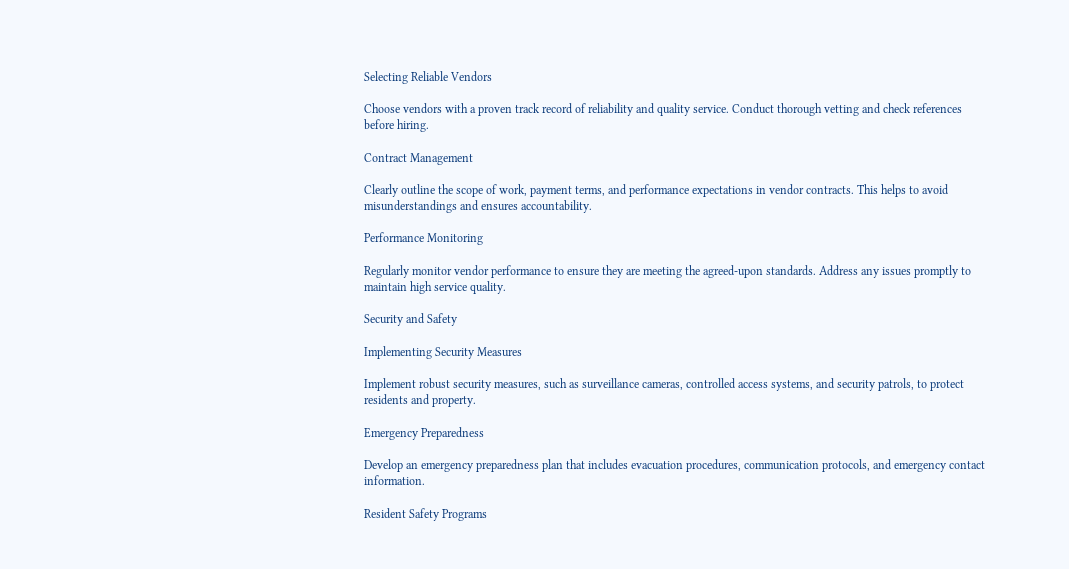Selecting Reliable Vendors

Choose vendors with a proven track record of reliability and quality service. Conduct thorough vetting and check references before hiring.

Contract Management

Clearly outline the scope of work, payment terms, and performance expectations in vendor contracts. This helps to avoid misunderstandings and ensures accountability.

Performance Monitoring

Regularly monitor vendor performance to ensure they are meeting the agreed-upon standards. Address any issues promptly to maintain high service quality.

Security and Safety

Implementing Security Measures

Implement robust security measures, such as surveillance cameras, controlled access systems, and security patrols, to protect residents and property.

Emergency Preparedness

Develop an emergency preparedness plan that includes evacuation procedures, communication protocols, and emergency contact information.

Resident Safety Programs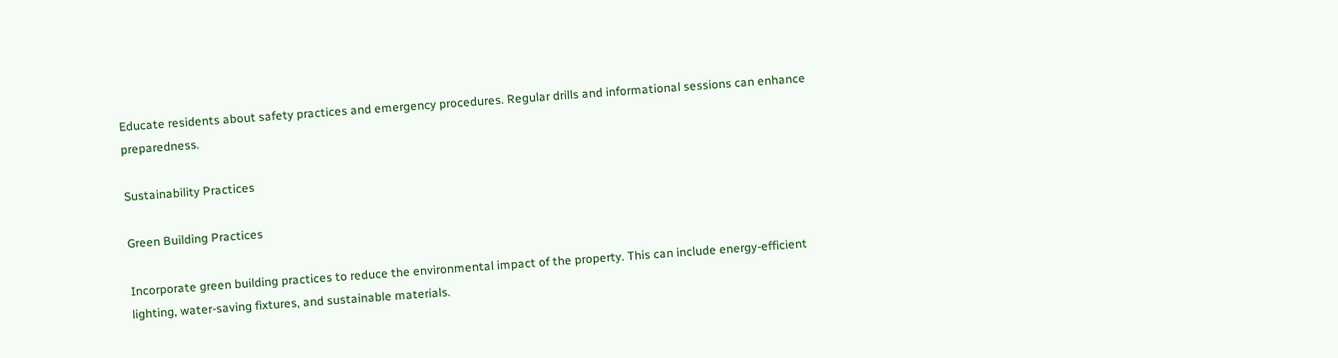Educate residents about safety practices and emergency procedures. Regular drills and informational sessions can enhance preparedness.

Sustainability Practices

Green Building Practices

Incorporate green building practices to reduce the environmental impact of the property. This can include energy-efficient lighting, water-saving fixtures, and sustainable materials.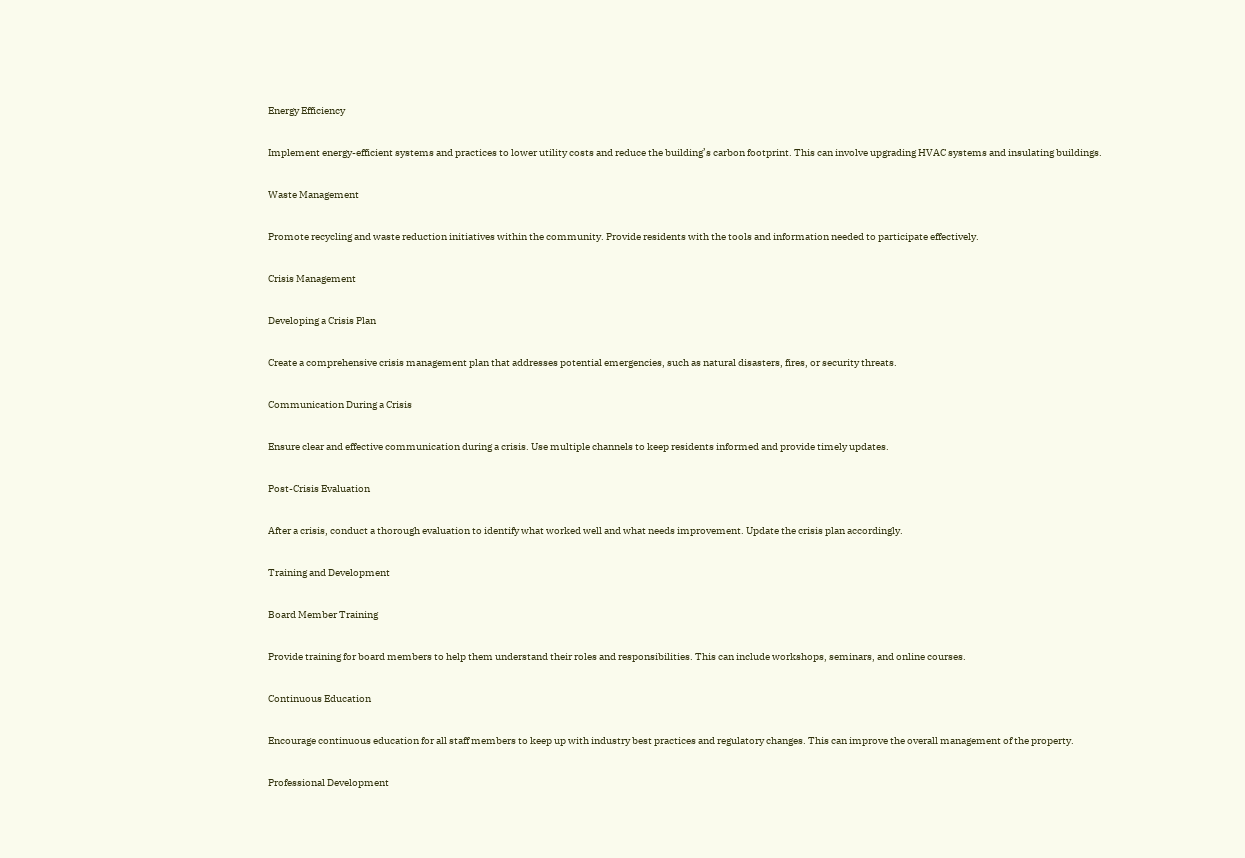Energy Efficiency

Implement energy-efficient systems and practices to lower utility costs and reduce the building’s carbon footprint. This can involve upgrading HVAC systems and insulating buildings.

Waste Management

Promote recycling and waste reduction initiatives within the community. Provide residents with the tools and information needed to participate effectively.

Crisis Management

Developing a Crisis Plan

Create a comprehensive crisis management plan that addresses potential emergencies, such as natural disasters, fires, or security threats.

Communication During a Crisis

Ensure clear and effective communication during a crisis. Use multiple channels to keep residents informed and provide timely updates.

Post-Crisis Evaluation

After a crisis, conduct a thorough evaluation to identify what worked well and what needs improvement. Update the crisis plan accordingly.

Training and Development

Board Member Training

Provide training for board members to help them understand their roles and responsibilities. This can include workshops, seminars, and online courses.

Continuous Education

Encourage continuous education for all staff members to keep up with industry best practices and regulatory changes. This can improve the overall management of the property.

Professional Development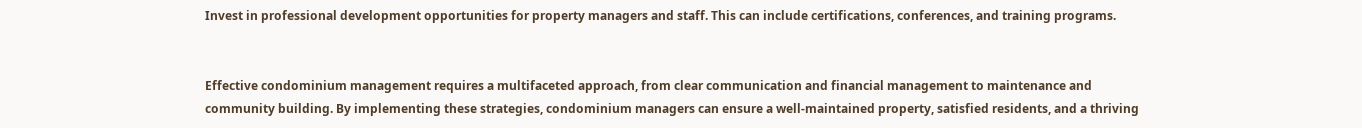Invest in professional development opportunities for property managers and staff. This can include certifications, conferences, and training programs.


Effective condominium management requires a multifaceted approach, from clear communication and financial management to maintenance and community building. By implementing these strategies, condominium managers can ensure a well-maintained property, satisfied residents, and a thriving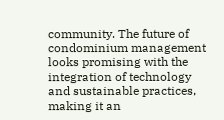community. The future of condominium management looks promising with the integration of technology and sustainable practices, making it an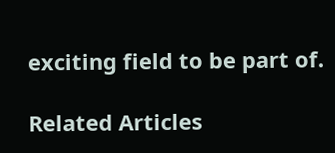exciting field to be part of.

Related Articles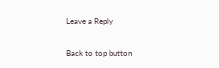Leave a Reply

Back to top button